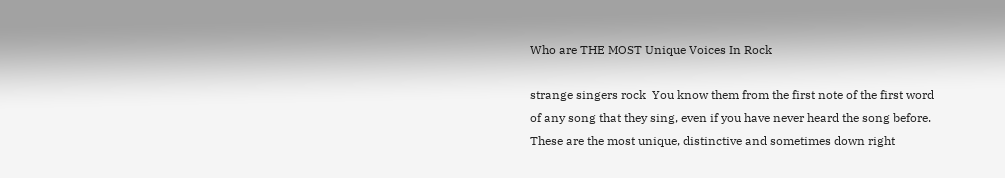Who are THE MOST Unique Voices In Rock

strange singers rock  You know them from the first note of the first word of any song that they sing, even if you have never heard the song before. These are the most unique, distinctive and sometimes down right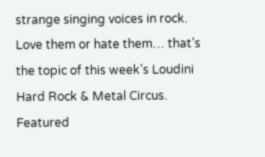strange singing voices in rock. Love them or hate them… that’s the topic of this week’s Loudini Hard Rock & Metal Circus. Featured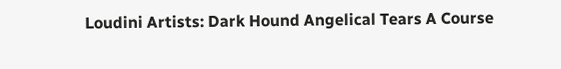Loudini Artists: Dark Hound Angelical Tears A Course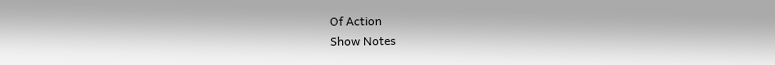Of Action
Show Notes